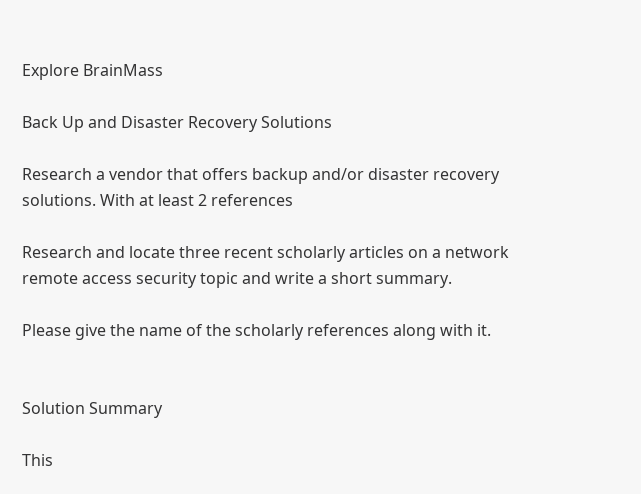Explore BrainMass

Back Up and Disaster Recovery Solutions

Research a vendor that offers backup and/or disaster recovery solutions. With at least 2 references

Research and locate three recent scholarly articles on a network remote access security topic and write a short summary.

Please give the name of the scholarly references along with it.


Solution Summary

This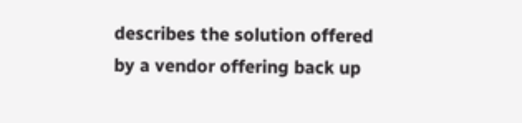describes the solution offered by a vendor offering back up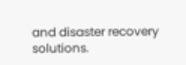and disaster recovery solutions.